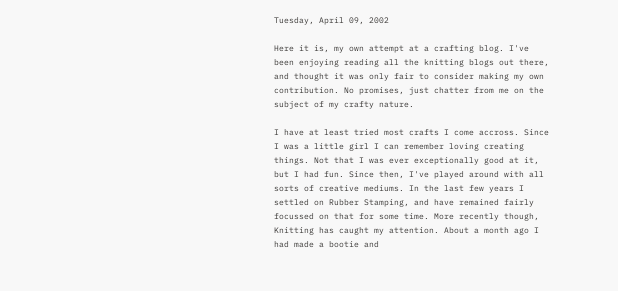Tuesday, April 09, 2002

Here it is, my own attempt at a crafting blog. I've been enjoying reading all the knitting blogs out there, and thought it was only fair to consider making my own contribution. No promises, just chatter from me on the subject of my crafty nature.

I have at least tried most crafts I come accross. Since I was a little girl I can remember loving creating things. Not that I was ever exceptionally good at it, but I had fun. Since then, I've played around with all sorts of creative mediums. In the last few years I settled on Rubber Stamping, and have remained fairly focussed on that for some time. More recently though, Knitting has caught my attention. About a month ago I had made a bootie and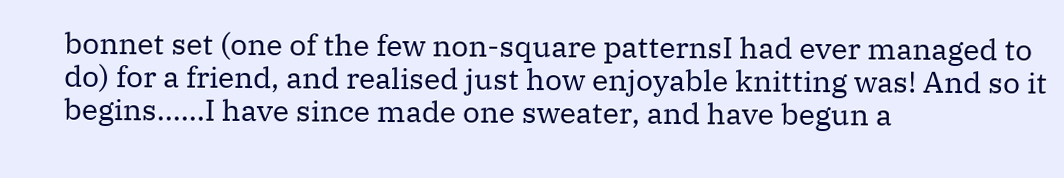bonnet set (one of the few non-square patternsI had ever managed to do) for a friend, and realised just how enjoyable knitting was! And so it begins......I have since made one sweater, and have begun a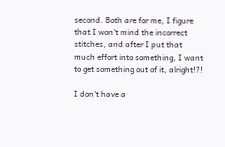second. Both are for me, I figure that I won't mind the incorrect stitches, and after I put that much effort into something, I want to get something out of it, alright!?!

I don't have a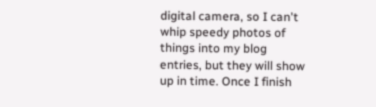digital camera, so I can't whip speedy photos of things into my blog entries, but they will show up in time. Once I finish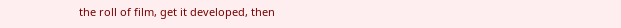the roll of film, get it developed, then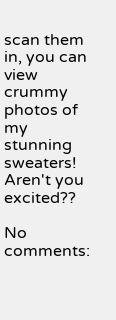scan them in, you can view crummy photos of my stunning sweaters! Aren't you excited??

No comments: